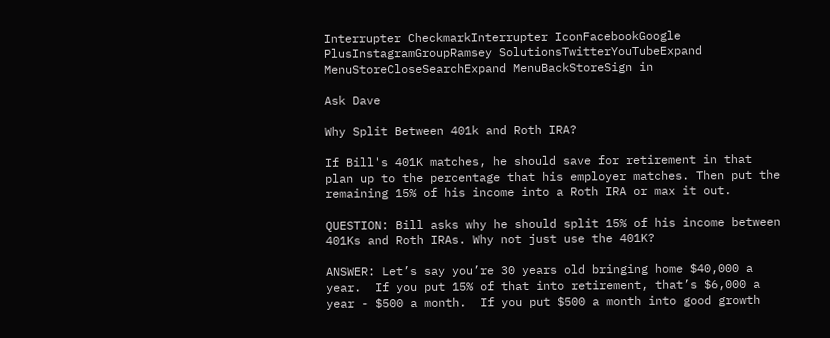Interrupter CheckmarkInterrupter IconFacebookGoogle PlusInstagramGroupRamsey SolutionsTwitterYouTubeExpand MenuStoreCloseSearchExpand MenuBackStoreSign in

Ask Dave

Why Split Between 401k and Roth IRA?

If Bill's 401K matches, he should save for retirement in that plan up to the percentage that his employer matches. Then put the remaining 15% of his income into a Roth IRA or max it out.

QUESTION: Bill asks why he should split 15% of his income between 401Ks and Roth IRAs. Why not just use the 401K?

ANSWER: Let’s say you’re 30 years old bringing home $40,000 a year.  If you put 15% of that into retirement, that’s $6,000 a year - $500 a month.  If you put $500 a month into good growth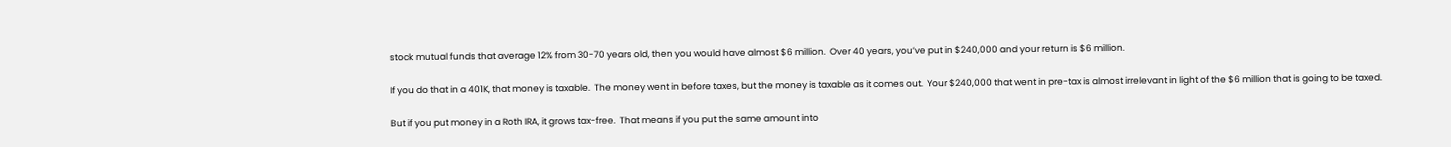stock mutual funds that average 12% from 30-70 years old, then you would have almost $6 million.  Over 40 years, you’ve put in $240,000 and your return is $6 million.

If you do that in a 401K, that money is taxable.  The money went in before taxes, but the money is taxable as it comes out.  Your $240,000 that went in pre-tax is almost irrelevant in light of the $6 million that is going to be taxed.

But if you put money in a Roth IRA, it grows tax-free.  That means if you put the same amount into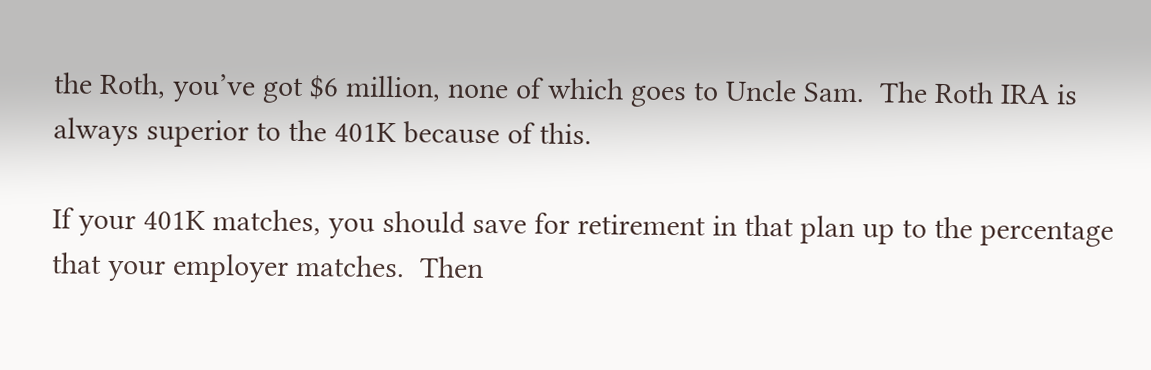the Roth, you’ve got $6 million, none of which goes to Uncle Sam.  The Roth IRA is always superior to the 401K because of this.

If your 401K matches, you should save for retirement in that plan up to the percentage that your employer matches.  Then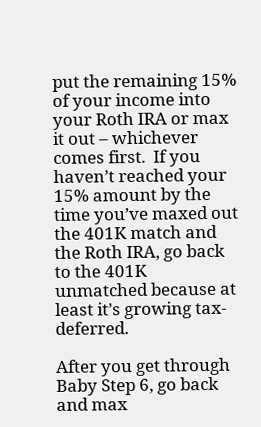put the remaining 15% of your income into your Roth IRA or max it out – whichever comes first.  If you haven’t reached your 15% amount by the time you’ve maxed out the 401K match and the Roth IRA, go back to the 401K unmatched because at least it’s growing tax-deferred.

After you get through Baby Step 6, go back and max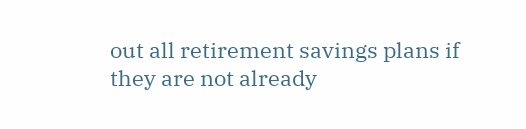out all retirement savings plans if they are not already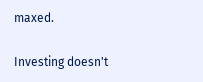maxed.

Investing doesn't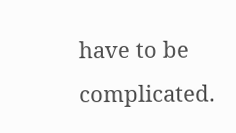have to be complicated.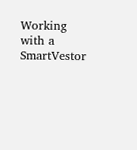Working with a SmartVestor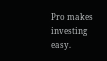Pro makes investing easy.